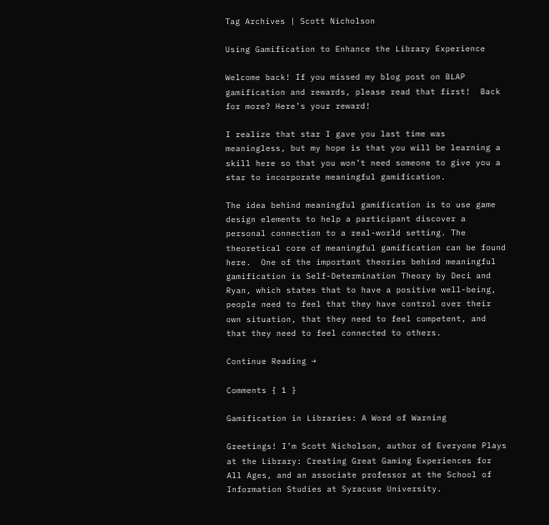Tag Archives | Scott Nicholson

Using Gamification to Enhance the Library Experience

Welcome back! If you missed my blog post on BLAP gamification and rewards, please read that first!  Back for more? Here’s your reward!

I realize that star I gave you last time was meaningless, but my hope is that you will be learning a skill here so that you won’t need someone to give you a star to incorporate meaningful gamification.

The idea behind meaningful gamification is to use game design elements to help a participant discover a personal connection to a real-world setting. The theoretical core of meaningful gamification can be found here.  One of the important theories behind meaningful gamification is Self-Determination Theory by Deci and Ryan, which states that to have a positive well-being, people need to feel that they have control over their own situation, that they need to feel competent, and that they need to feel connected to others.

Continue Reading →

Comments { 1 }

Gamification in Libraries: A Word of Warning

Greetings! I’m Scott Nicholson, author of Everyone Plays at the Library: Creating Great Gaming Experiences for All Ages, and an associate professor at the School of Information Studies at Syracuse University.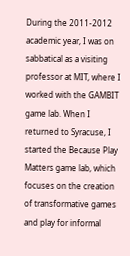During the 2011-2012 academic year, I was on sabbatical as a visiting professor at MIT, where I worked with the GAMBIT game lab. When I returned to Syracuse, I started the Because Play Matters game lab, which focuses on the creation of transformative games and play for informal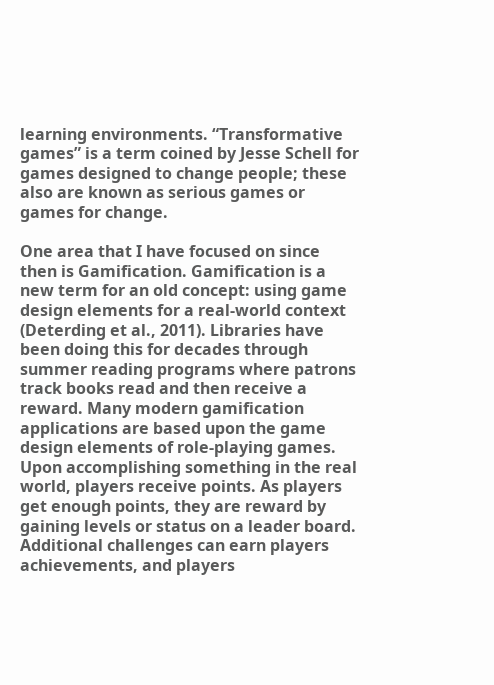learning environments. “Transformative games” is a term coined by Jesse Schell for games designed to change people; these also are known as serious games or games for change.

One area that I have focused on since then is Gamification. Gamification is a new term for an old concept: using game design elements for a real-world context (Deterding et al., 2011). Libraries have been doing this for decades through summer reading programs where patrons track books read and then receive a reward. Many modern gamification applications are based upon the game design elements of role-playing games. Upon accomplishing something in the real world, players receive points. As players get enough points, they are reward by gaining levels or status on a leader board. Additional challenges can earn players achievements, and players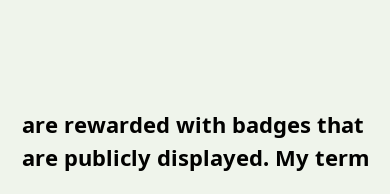are rewarded with badges that are publicly displayed. My term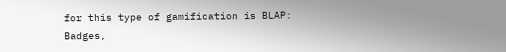for this type of gamification is BLAP: Badges,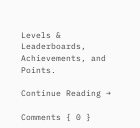Levels & Leaderboards, Achievements, and Points.

Continue Reading →

Comments { 0 }